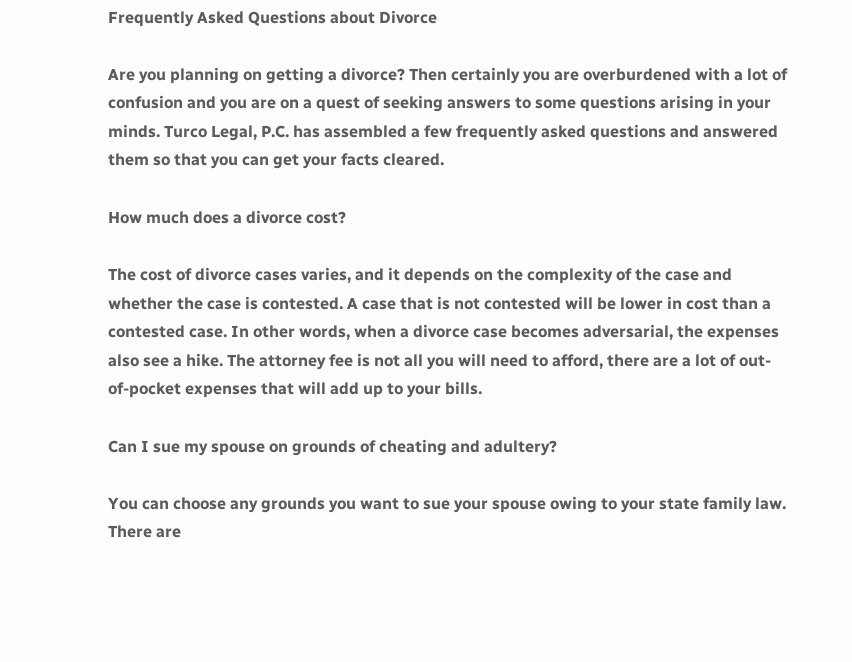Frequently Asked Questions about Divorce

Are you planning on getting a divorce? Then certainly you are overburdened with a lot of confusion and you are on a quest of seeking answers to some questions arising in your minds. Turco Legal, P.C. has assembled a few frequently asked questions and answered them so that you can get your facts cleared.

How much does a divorce cost?

The cost of divorce cases varies, and it depends on the complexity of the case and whether the case is contested. A case that is not contested will be lower in cost than a contested case. In other words, when a divorce case becomes adversarial, the expenses also see a hike. The attorney fee is not all you will need to afford, there are a lot of out-of-pocket expenses that will add up to your bills.

Can I sue my spouse on grounds of cheating and adultery?

You can choose any grounds you want to sue your spouse owing to your state family law. There are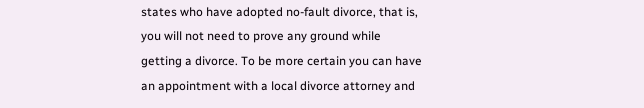states who have adopted no-fault divorce, that is, you will not need to prove any ground while getting a divorce. To be more certain you can have an appointment with a local divorce attorney and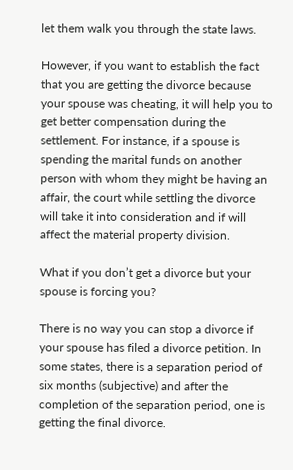let them walk you through the state laws.

However, if you want to establish the fact that you are getting the divorce because your spouse was cheating, it will help you to get better compensation during the settlement. For instance, if a spouse is spending the marital funds on another person with whom they might be having an affair, the court while settling the divorce will take it into consideration and if will affect the material property division.

What if you don’t get a divorce but your spouse is forcing you?

There is no way you can stop a divorce if your spouse has filed a divorce petition. In some states, there is a separation period of six months (subjective) and after the completion of the separation period, one is getting the final divorce.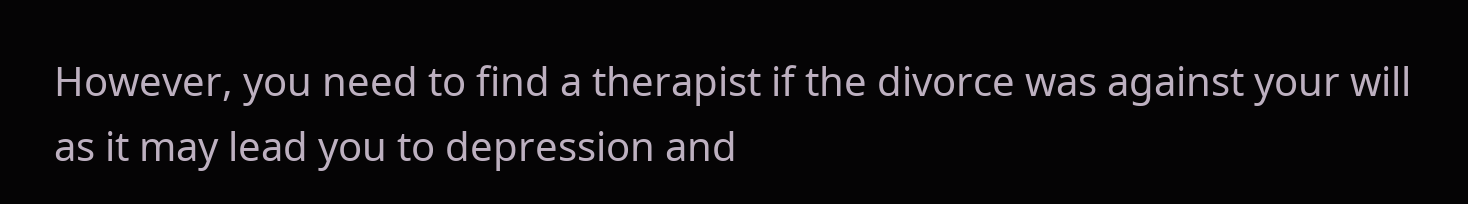However, you need to find a therapist if the divorce was against your will as it may lead you to depression and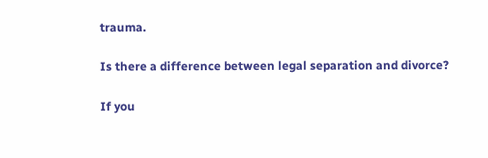trauma.

Is there a difference between legal separation and divorce?

If you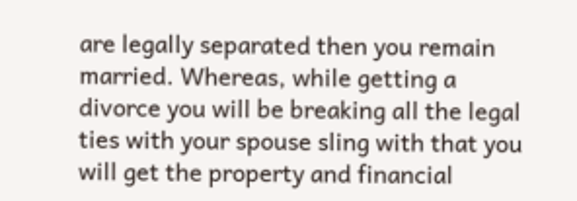are legally separated then you remain married. Whereas, while getting a divorce you will be breaking all the legal ties with your spouse sling with that you will get the property and financial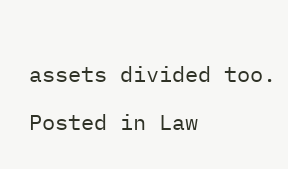assets divided too.

Posted in Law